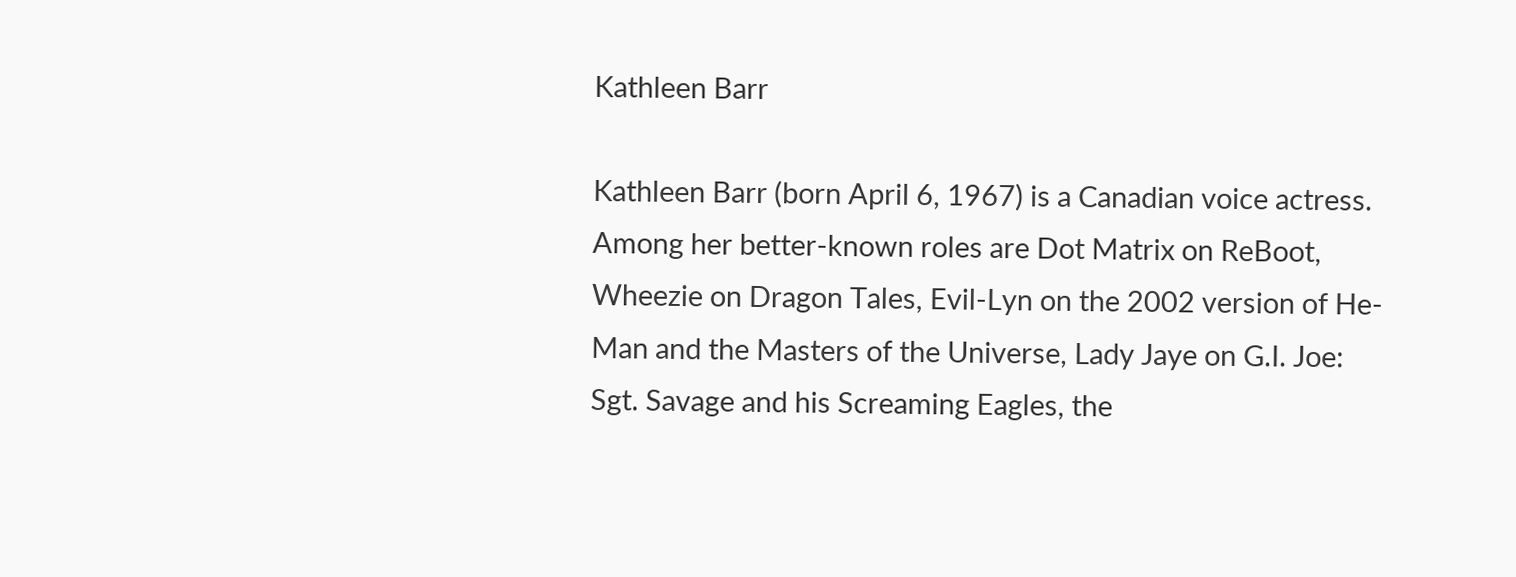Kathleen Barr

Kathleen Barr (born April 6, 1967) is a Canadian voice actress. Among her better-known roles are Dot Matrix on ReBoot, Wheezie on Dragon Tales, Evil-Lyn on the 2002 version of He-Man and the Masters of the Universe, Lady Jaye on G.I. Joe: Sgt. Savage and his Screaming Eagles, the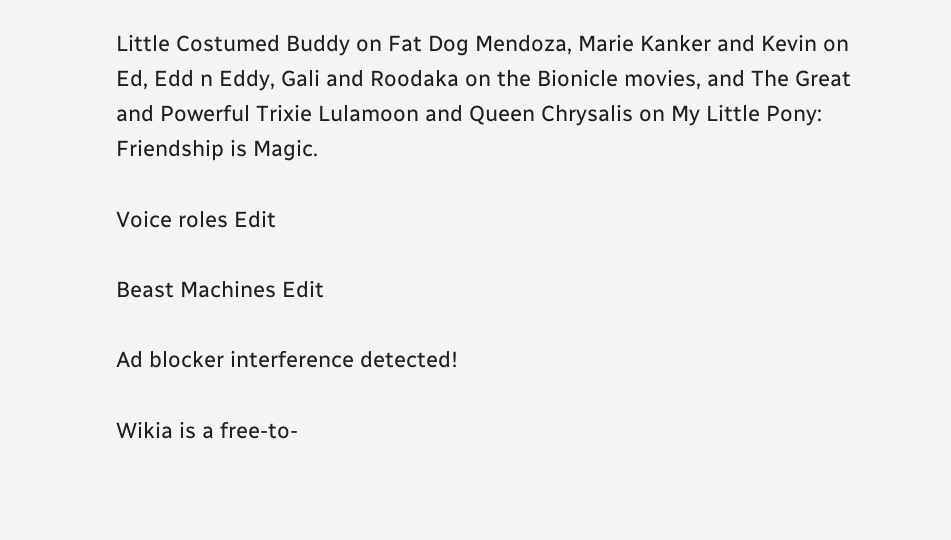Little Costumed Buddy on Fat Dog Mendoza, Marie Kanker and Kevin on Ed, Edd n Eddy, Gali and Roodaka on the Bionicle movies, and The Great and Powerful Trixie Lulamoon and Queen Chrysalis on My Little Pony: Friendship is Magic.

Voice roles Edit

Beast Machines Edit

Ad blocker interference detected!

Wikia is a free-to-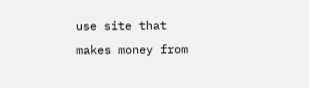use site that makes money from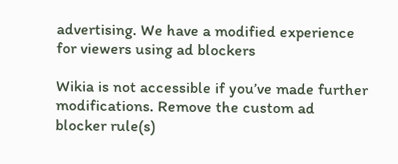advertising. We have a modified experience for viewers using ad blockers

Wikia is not accessible if you’ve made further modifications. Remove the custom ad blocker rule(s)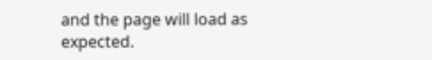and the page will load as expected.